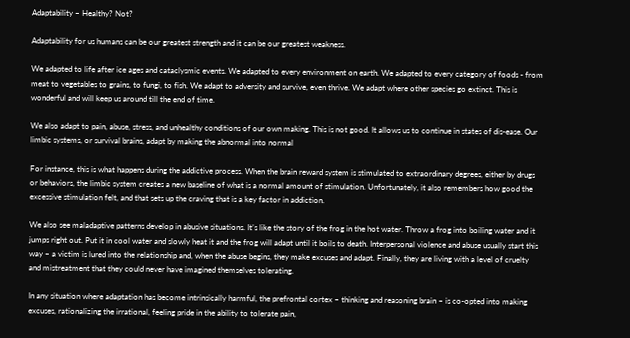Adaptability – Healthy? Not?

Adaptability for us humans can be our greatest strength and it can be our greatest weakness.

We adapted to life after ice ages and cataclysmic events. We adapted to every environment on earth. We adapted to every category of foods - from meat to vegetables to grains, to fungi, to fish. We adapt to adversity and survive, even thrive. We adapt where other species go extinct. This is wonderful and will keep us around till the end of time.

We also adapt to pain, abuse, stress, and unhealthy conditions of our own making. This is not good. It allows us to continue in states of dis-ease. Our limbic systems, or survival brains, adapt by making the abnormal into normal

For instance, this is what happens during the addictive process. When the brain reward system is stimulated to extraordinary degrees, either by drugs or behaviors, the limbic system creates a new baseline of what is a normal amount of stimulation. Unfortunately, it also remembers how good the excessive stimulation felt, and that sets up the craving that is a key factor in addiction.

We also see maladaptive patterns develop in abusive situations. It’s like the story of the frog in the hot water. Throw a frog into boiling water and it jumps right out. Put it in cool water and slowly heat it and the frog will adapt until it boils to death. Interpersonal violence and abuse usually start this way – a victim is lured into the relationship and, when the abuse begins, they make excuses and adapt. Finally, they are living with a level of cruelty and mistreatment that they could never have imagined themselves tolerating.

In any situation where adaptation has become intrinsically harmful, the prefrontal cortex – thinking and reasoning brain – is co-opted into making excuses, rationalizing the irrational, feeling pride in the ability to tolerate pain,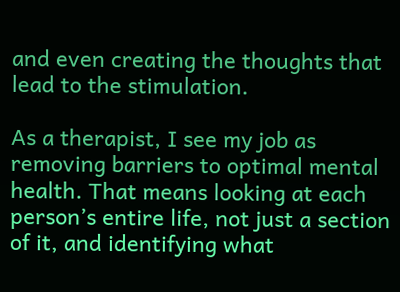and even creating the thoughts that lead to the stimulation.

As a therapist, I see my job as removing barriers to optimal mental health. That means looking at each person’s entire life, not just a section of it, and identifying what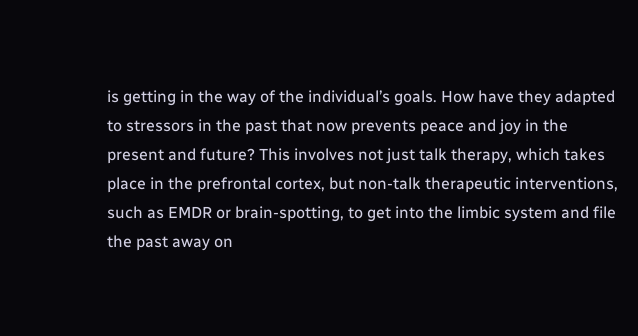is getting in the way of the individual’s goals. How have they adapted to stressors in the past that now prevents peace and joy in the present and future? This involves not just talk therapy, which takes place in the prefrontal cortex, but non-talk therapeutic interventions, such as EMDR or brain-spotting, to get into the limbic system and file the past away on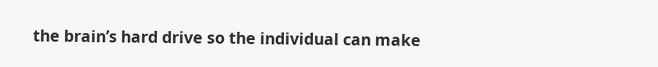the brain’s hard drive so the individual can make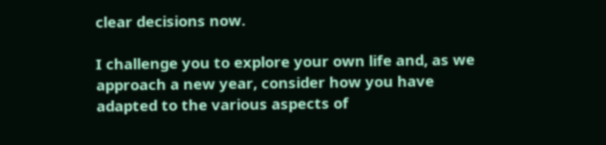clear decisions now.

I challenge you to explore your own life and, as we approach a new year, consider how you have adapted to the various aspects of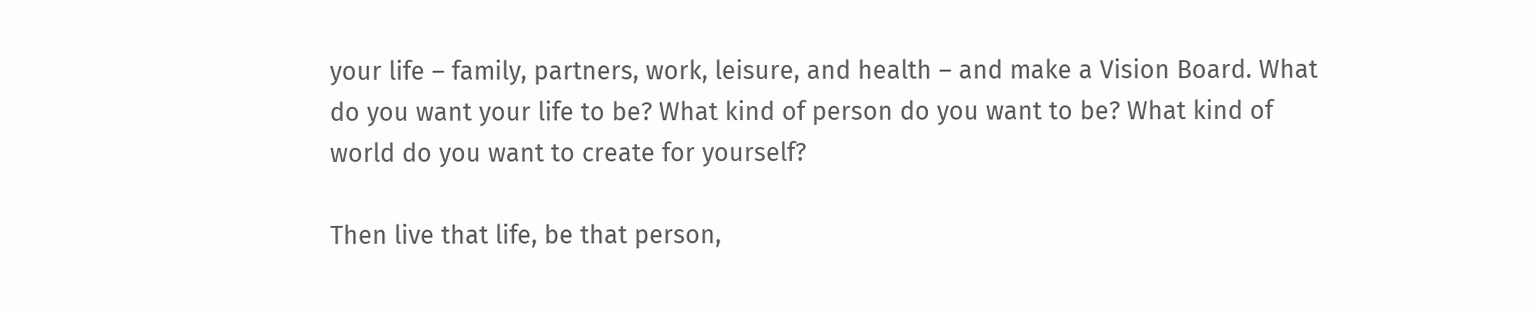your life – family, partners, work, leisure, and health – and make a Vision Board. What do you want your life to be? What kind of person do you want to be? What kind of world do you want to create for yourself?

Then live that life, be that person,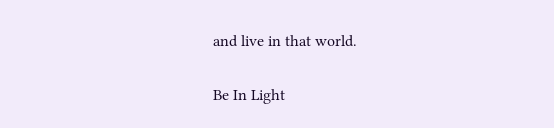and live in that world.

Be In Light